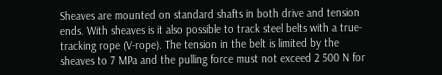Sheaves are mounted on standard shafts in both drive and tension ends. With sheaves is it also possible to track steel belts with a true-tracking rope (V-rope). The tension in the belt is limited by the sheaves to 7 MPa and the pulling force must not exceed 2 500 N for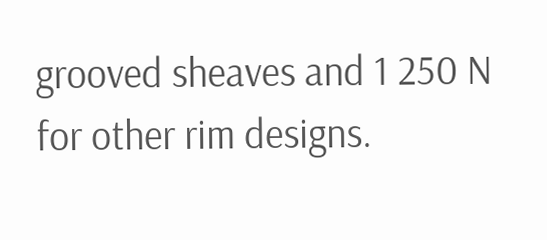grooved sheaves and 1 250 N for other rim designs.